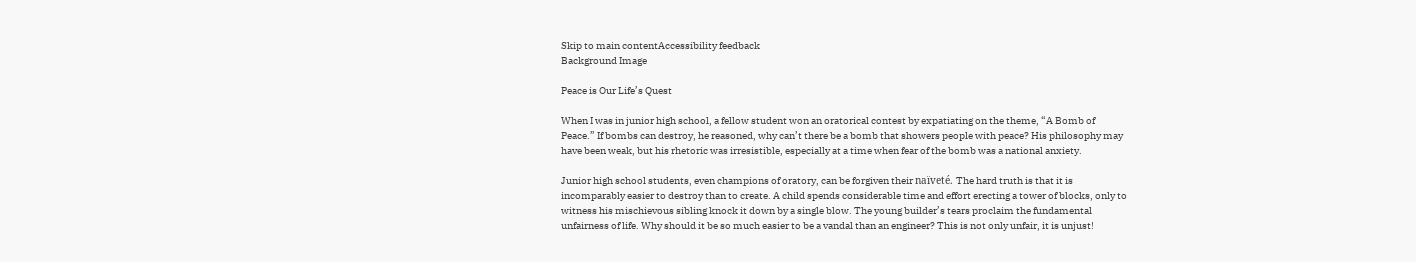Skip to main contentAccessibility feedback
Background Image

Peace is Our Life’s Quest

When I was in junior high school, a fellow student won an oratorical contest by expatiating on the theme, “A Bomb of Peace.” If bombs can destroy, he reasoned, why can’t there be a bomb that showers people with peace? His philosophy may have been weak, but his rhetoric was irresistible, especially at a time when fear of the bomb was a national anxiety.

Junior high school students, even champions of oratory, can be forgiven their naïveté. The hard truth is that it is incomparably easier to destroy than to create. A child spends considerable time and effort erecting a tower of blocks, only to witness his mischievous sibling knock it down by a single blow. The young builder’s tears proclaim the fundamental unfairness of life. Why should it be so much easier to be a vandal than an engineer? This is not only unfair, it is unjust!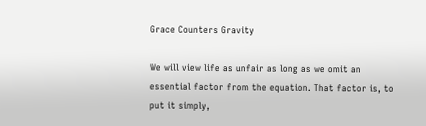Grace Counters Gravity

We will view life as unfair as long as we omit an essential factor from the equation. That factor is, to put it simply,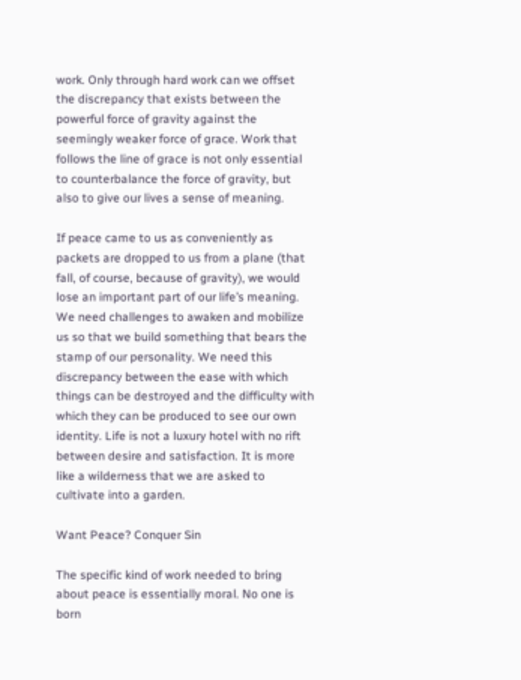work. Only through hard work can we offset the discrepancy that exists between the powerful force of gravity against the seemingly weaker force of grace. Work that follows the line of grace is not only essential to counterbalance the force of gravity, but also to give our lives a sense of meaning.

If peace came to us as conveniently as packets are dropped to us from a plane (that fall, of course, because of gravity), we would lose an important part of our life’s meaning. We need challenges to awaken and mobilize us so that we build something that bears the stamp of our personality. We need this discrepancy between the ease with which things can be destroyed and the difficulty with which they can be produced to see our own identity. Life is not a luxury hotel with no rift between desire and satisfaction. It is more like a wilderness that we are asked to cultivate into a garden.

Want Peace? Conquer Sin

The specific kind of work needed to bring about peace is essentially moral. No one is born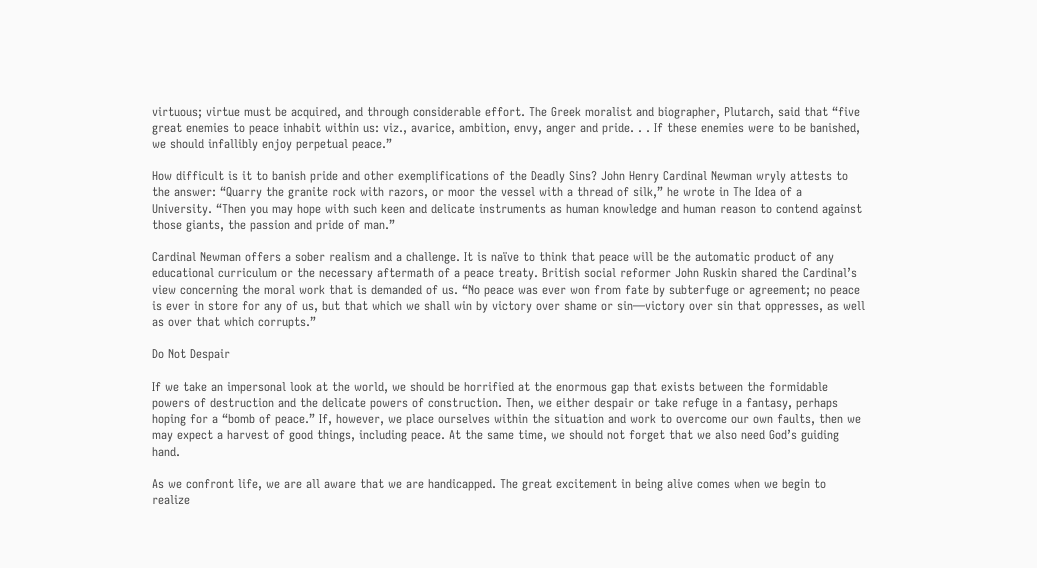virtuous; virtue must be acquired, and through considerable effort. The Greek moralist and biographer, Plutarch, said that “five great enemies to peace inhabit within us: viz., avarice, ambition, envy, anger and pride. . . If these enemies were to be banished, we should infallibly enjoy perpetual peace.”

How difficult is it to banish pride and other exemplifications of the Deadly Sins? John Henry Cardinal Newman wryly attests to the answer: “Quarry the granite rock with razors, or moor the vessel with a thread of silk,” he wrote in The Idea of a University. “Then you may hope with such keen and delicate instruments as human knowledge and human reason to contend against those giants, the passion and pride of man.”

Cardinal Newman offers a sober realism and a challenge. It is naïve to think that peace will be the automatic product of any educational curriculum or the necessary aftermath of a peace treaty. British social reformer John Ruskin shared the Cardinal’s view concerning the moral work that is demanded of us. “No peace was ever won from fate by subterfuge or agreement; no peace is ever in store for any of us, but that which we shall win by victory over shame or sin—victory over sin that oppresses, as well as over that which corrupts.”

Do Not Despair

If we take an impersonal look at the world, we should be horrified at the enormous gap that exists between the formidable powers of destruction and the delicate powers of construction. Then, we either despair or take refuge in a fantasy, perhaps hoping for a “bomb of peace.” If, however, we place ourselves within the situation and work to overcome our own faults, then we may expect a harvest of good things, including peace. At the same time, we should not forget that we also need God’s guiding hand.

As we confront life, we are all aware that we are handicapped. The great excitement in being alive comes when we begin to realize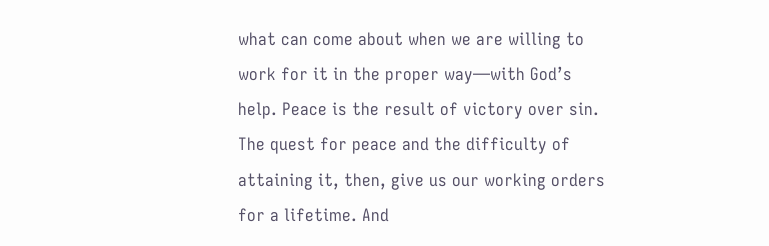what can come about when we are willing to work for it in the proper way—with God’s help. Peace is the result of victory over sin. The quest for peace and the difficulty of attaining it, then, give us our working orders for a lifetime. And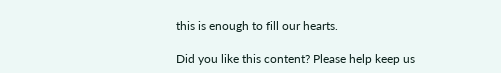this is enough to fill our hearts.

Did you like this content? Please help keep us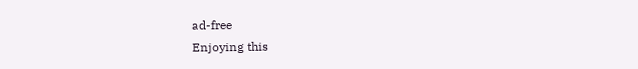ad-free
Enjoying this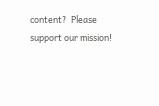content?  Please support our mission!